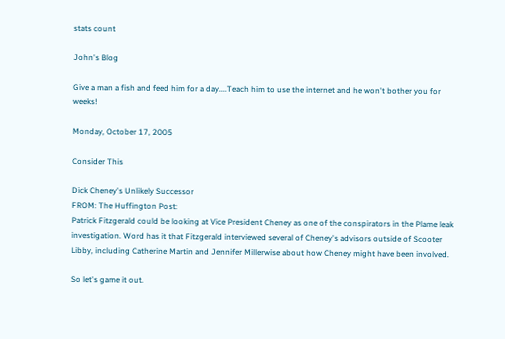stats count

John's Blog

Give a man a fish and feed him for a day....Teach him to use the internet and he won't bother you for weeks!

Monday, October 17, 2005

Consider This

Dick Cheney's Unlikely Successor
FROM: The Huffington Post:
Patrick Fitzgerald could be looking at Vice President Cheney as one of the conspirators in the Plame leak investigation. Word has it that Fitzgerald interviewed several of Cheney's advisors outside of Scooter Libby, including Catherine Martin and Jennifer Millerwise about how Cheney might have been involved.

So let's game it out.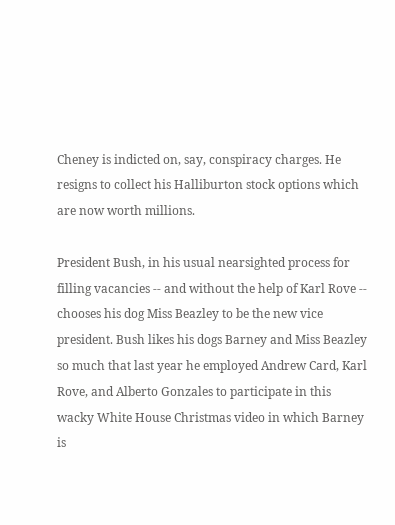Cheney is indicted on, say, conspiracy charges. He resigns to collect his Halliburton stock options which are now worth millions.

President Bush, in his usual nearsighted process for filling vacancies -- and without the help of Karl Rove -- chooses his dog Miss Beazley to be the new vice president. Bush likes his dogs Barney and Miss Beazley so much that last year he employed Andrew Card, Karl Rove, and Alberto Gonzales to participate in this wacky White House Christmas video in which Barney is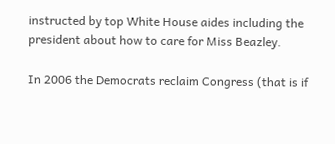instructed by top White House aides including the president about how to care for Miss Beazley.

In 2006 the Democrats reclaim Congress (that is if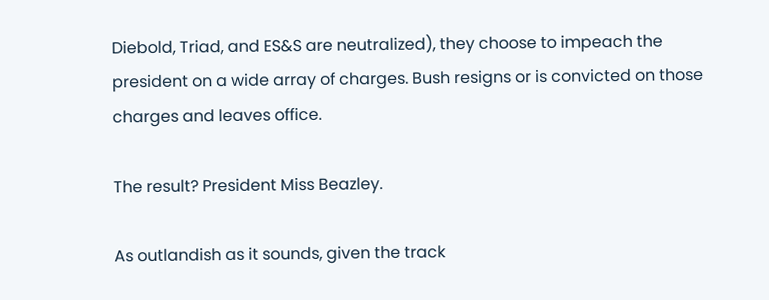Diebold, Triad, and ES&S are neutralized), they choose to impeach the president on a wide array of charges. Bush resigns or is convicted on those charges and leaves office.

The result? President Miss Beazley.

As outlandish as it sounds, given the track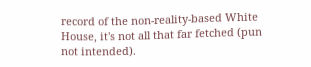record of the non-reality-based White House, it's not all that far fetched (pun not intended).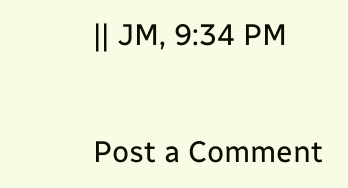|| JM, 9:34 PM


Post a Comment